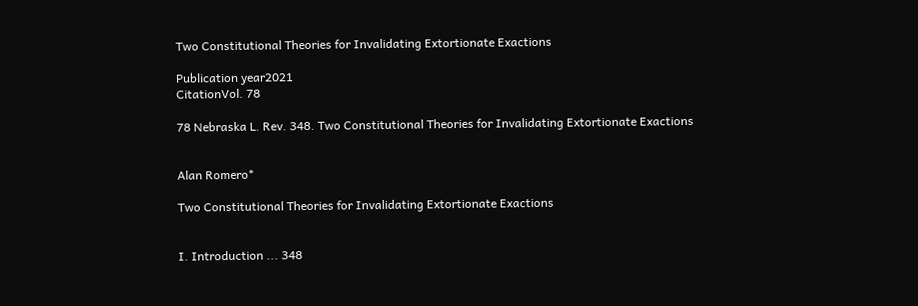Two Constitutional Theories for Invalidating Extortionate Exactions

Publication year2021
CitationVol. 78

78 Nebraska L. Rev. 348. Two Constitutional Theories for Invalidating Extortionate Exactions


Alan Romero*

Two Constitutional Theories for Invalidating Extortionate Exactions


I. Introduction ... 348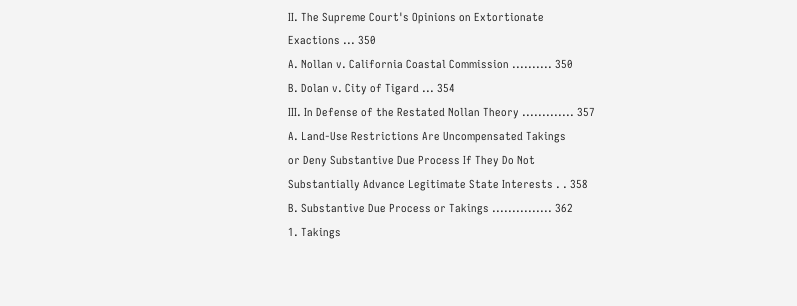II. The Supreme Court's Opinions on Extortionate
Exactions ... 350
A. Nollan v. California Coastal Commission .......... 350
B. Dolan v. City of Tigard ... 354
III. In Defense of the Restated Nollan Theory ............. 357
A. Land-Use Restrictions Are Uncompensated Takings
or Deny Substantive Due Process If They Do Not
Substantially Advance Legitimate State Interests . . 358
B. Substantive Due Process or Takings ............... 362
1. Takings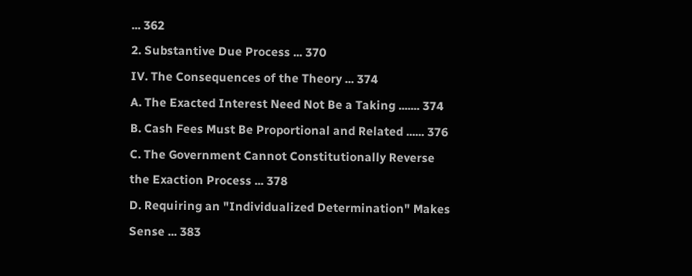... 362
2. Substantive Due Process ... 370
IV. The Consequences of the Theory ... 374
A. The Exacted Interest Need Not Be a Taking ....... 374
B. Cash Fees Must Be Proportional and Related ...... 376
C. The Government Cannot Constitutionally Reverse
the Exaction Process ... 378
D. Requiring an "Individualized Determination" Makes
Sense ... 383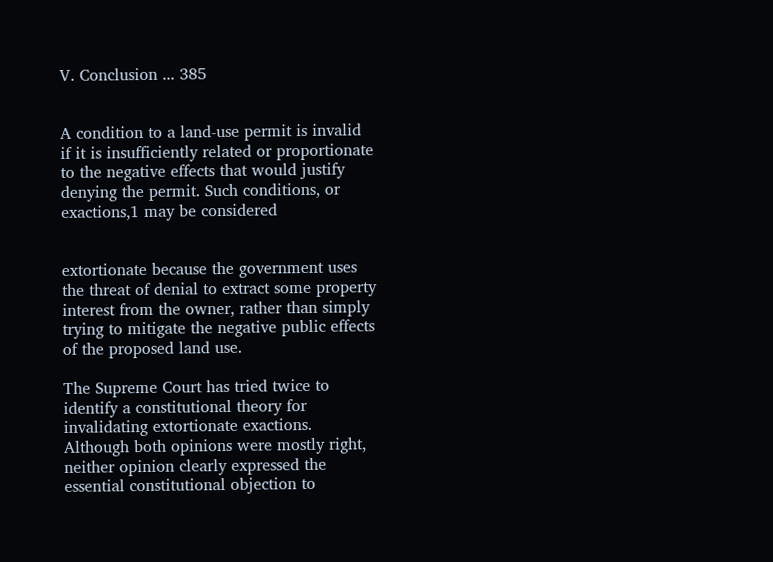V. Conclusion ... 385


A condition to a land-use permit is invalid if it is insufficiently related or proportionate to the negative effects that would justify denying the permit. Such conditions, or exactions,1 may be considered


extortionate because the government uses the threat of denial to extract some property interest from the owner, rather than simply trying to mitigate the negative public effects of the proposed land use.

The Supreme Court has tried twice to identify a constitutional theory for invalidating extortionate exactions. Although both opinions were mostly right, neither opinion clearly expressed the essential constitutional objection to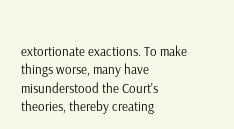extortionate exactions. To make things worse, many have misunderstood the Court's theories, thereby creating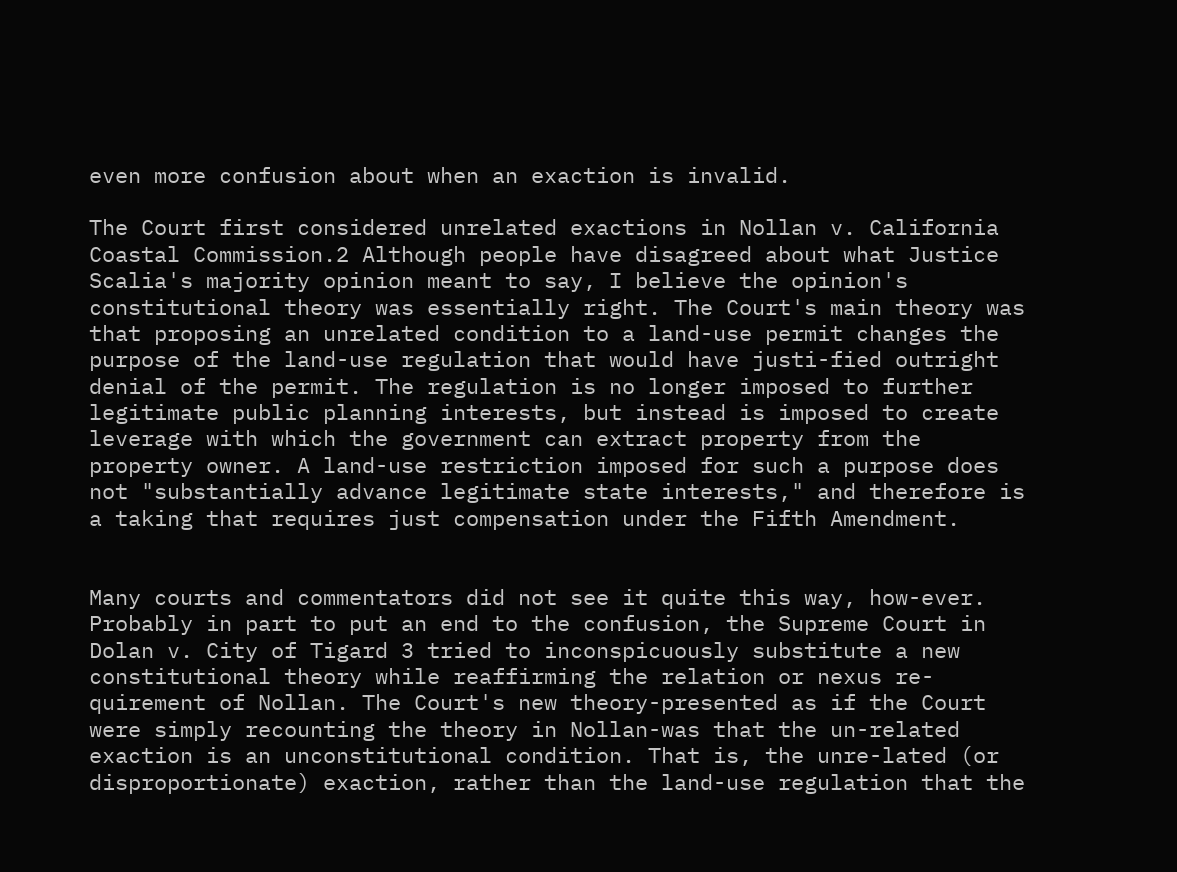even more confusion about when an exaction is invalid.

The Court first considered unrelated exactions in Nollan v. California Coastal Commission.2 Although people have disagreed about what Justice Scalia's majority opinion meant to say, I believe the opinion's constitutional theory was essentially right. The Court's main theory was that proposing an unrelated condition to a land-use permit changes the purpose of the land-use regulation that would have justi-fied outright denial of the permit. The regulation is no longer imposed to further legitimate public planning interests, but instead is imposed to create leverage with which the government can extract property from the property owner. A land-use restriction imposed for such a purpose does not "substantially advance legitimate state interests," and therefore is a taking that requires just compensation under the Fifth Amendment.


Many courts and commentators did not see it quite this way, how-ever. Probably in part to put an end to the confusion, the Supreme Court in Dolan v. City of Tigard 3 tried to inconspicuously substitute a new constitutional theory while reaffirming the relation or nexus re-quirement of Nollan. The Court's new theory-presented as if the Court were simply recounting the theory in Nollan-was that the un-related exaction is an unconstitutional condition. That is, the unre-lated (or disproportionate) exaction, rather than the land-use regulation that the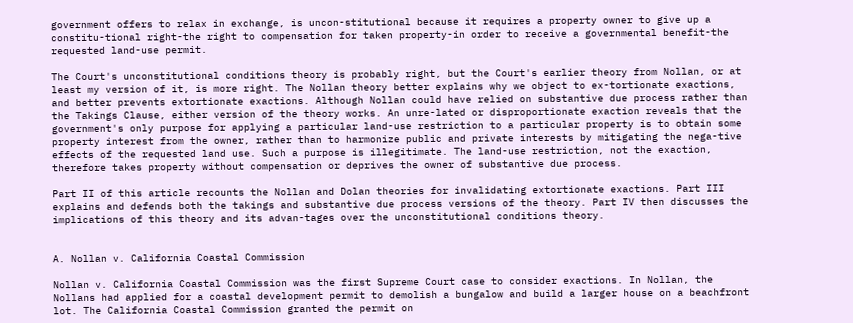government offers to relax in exchange, is uncon-stitutional because it requires a property owner to give up a constitu-tional right-the right to compensation for taken property-in order to receive a governmental benefit-the requested land-use permit.

The Court's unconstitutional conditions theory is probably right, but the Court's earlier theory from Nollan, or at least my version of it, is more right. The Nollan theory better explains why we object to ex-tortionate exactions, and better prevents extortionate exactions. Although Nollan could have relied on substantive due process rather than the Takings Clause, either version of the theory works. An unre-lated or disproportionate exaction reveals that the government's only purpose for applying a particular land-use restriction to a particular property is to obtain some property interest from the owner, rather than to harmonize public and private interests by mitigating the nega-tive effects of the requested land use. Such a purpose is illegitimate. The land-use restriction, not the exaction, therefore takes property without compensation or deprives the owner of substantive due process.

Part II of this article recounts the Nollan and Dolan theories for invalidating extortionate exactions. Part III explains and defends both the takings and substantive due process versions of the theory. Part IV then discusses the implications of this theory and its advan-tages over the unconstitutional conditions theory.


A. Nollan v. California Coastal Commission

Nollan v. California Coastal Commission was the first Supreme Court case to consider exactions. In Nollan, the Nollans had applied for a coastal development permit to demolish a bungalow and build a larger house on a beachfront lot. The California Coastal Commission granted the permit on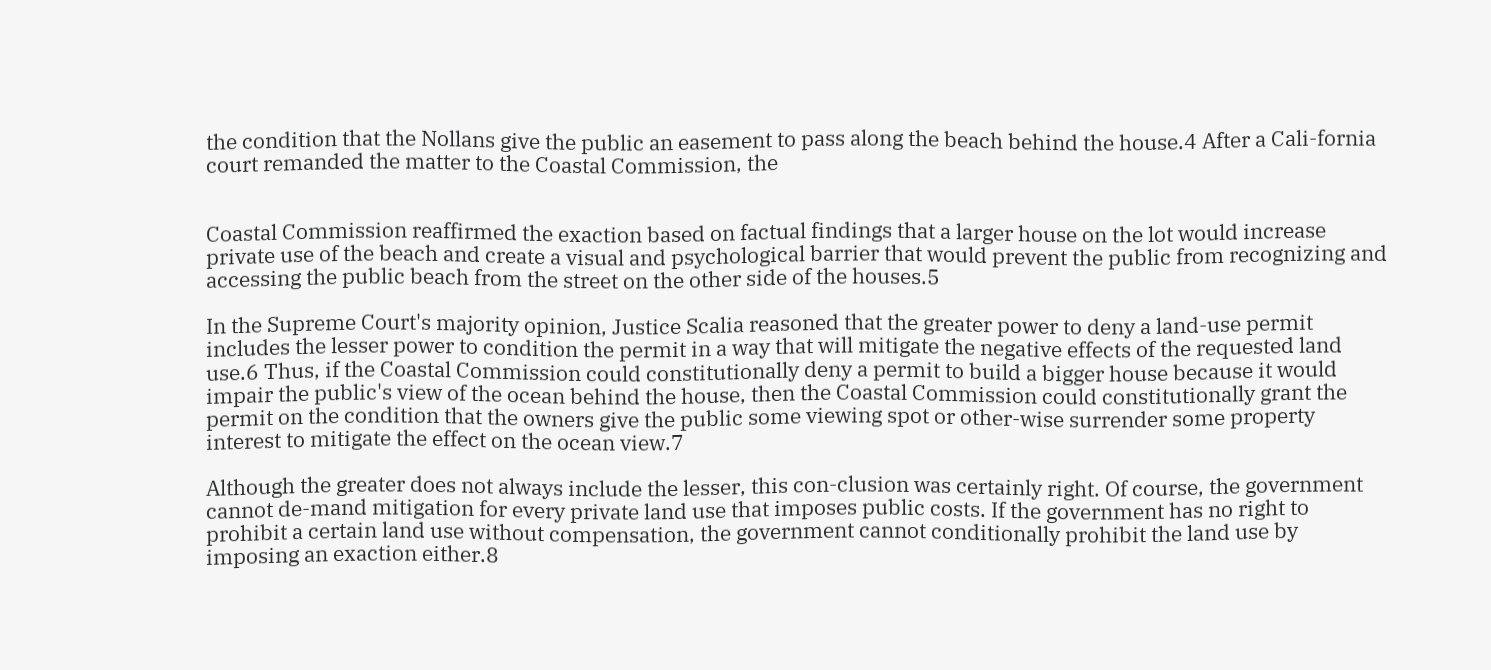the condition that the Nollans give the public an easement to pass along the beach behind the house.4 After a Cali-fornia court remanded the matter to the Coastal Commission, the


Coastal Commission reaffirmed the exaction based on factual findings that a larger house on the lot would increase private use of the beach and create a visual and psychological barrier that would prevent the public from recognizing and accessing the public beach from the street on the other side of the houses.5

In the Supreme Court's majority opinion, Justice Scalia reasoned that the greater power to deny a land-use permit includes the lesser power to condition the permit in a way that will mitigate the negative effects of the requested land use.6 Thus, if the Coastal Commission could constitutionally deny a permit to build a bigger house because it would impair the public's view of the ocean behind the house, then the Coastal Commission could constitutionally grant the permit on the condition that the owners give the public some viewing spot or other-wise surrender some property interest to mitigate the effect on the ocean view.7

Although the greater does not always include the lesser, this con-clusion was certainly right. Of course, the government cannot de-mand mitigation for every private land use that imposes public costs. If the government has no right to prohibit a certain land use without compensation, the government cannot conditionally prohibit the land use by imposing an exaction either.8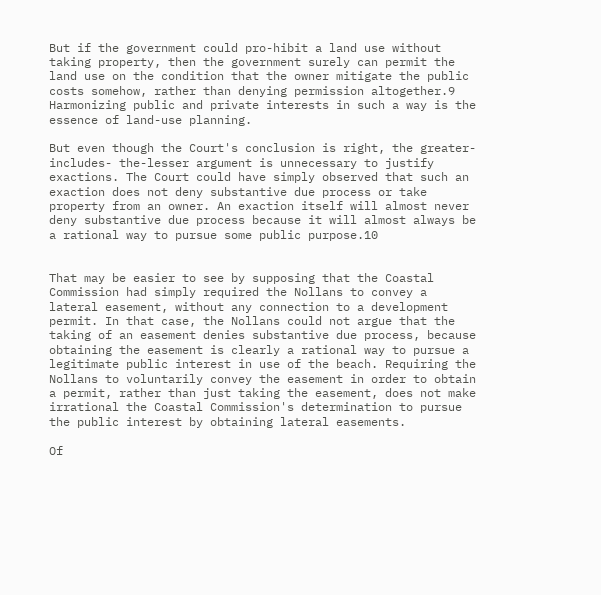But if the government could pro-hibit a land use without taking property, then the government surely can permit the land use on the condition that the owner mitigate the public costs somehow, rather than denying permission altogether.9 Harmonizing public and private interests in such a way is the essence of land-use planning.

But even though the Court's conclusion is right, the greater-includes- the-lesser argument is unnecessary to justify exactions. The Court could have simply observed that such an exaction does not deny substantive due process or take property from an owner. An exaction itself will almost never deny substantive due process because it will almost always be a rational way to pursue some public purpose.10


That may be easier to see by supposing that the Coastal Commission had simply required the Nollans to convey a lateral easement, without any connection to a development permit. In that case, the Nollans could not argue that the taking of an easement denies substantive due process, because obtaining the easement is clearly a rational way to pursue a legitimate public interest in use of the beach. Requiring the Nollans to voluntarily convey the easement in order to obtain a permit, rather than just taking the easement, does not make irrational the Coastal Commission's determination to pursue the public interest by obtaining lateral easements.

Of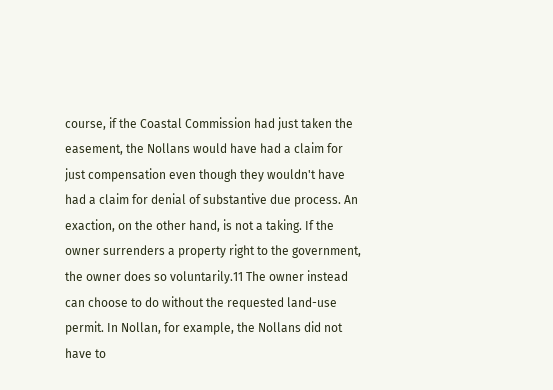course, if the Coastal Commission had just taken the easement, the Nollans would have had a claim for just compensation even though they wouldn't have had a claim for denial of substantive due process. An exaction, on the other hand, is not a taking. If the owner surrenders a property right to the government, the owner does so voluntarily.11 The owner instead can choose to do without the requested land-use permit. In Nollan, for example, the Nollans did not have to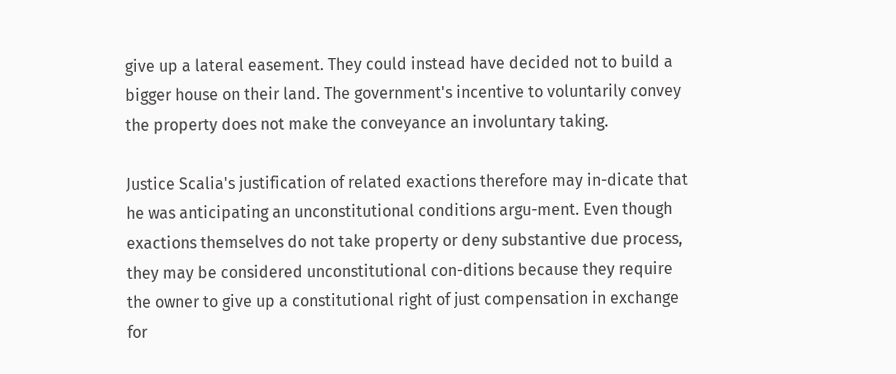give up a lateral easement. They could instead have decided not to build a bigger house on their land. The government's incentive to voluntarily convey the property does not make the conveyance an involuntary taking.

Justice Scalia's justification of related exactions therefore may in-dicate that he was anticipating an unconstitutional conditions argu-ment. Even though exactions themselves do not take property or deny substantive due process, they may be considered unconstitutional con-ditions because they require the owner to give up a constitutional right of just compensation in exchange for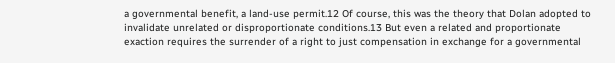a governmental benefit, a land-use permit.12 Of course, this was the theory that Dolan adopted to invalidate unrelated or disproportionate conditions.13 But even a related and proportionate exaction requires the surrender of a right to just compensation in exchange for a governmental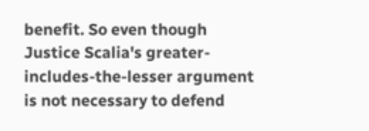benefit. So even though Justice Scalia's greater-includes-the-lesser argument is not necessary to defend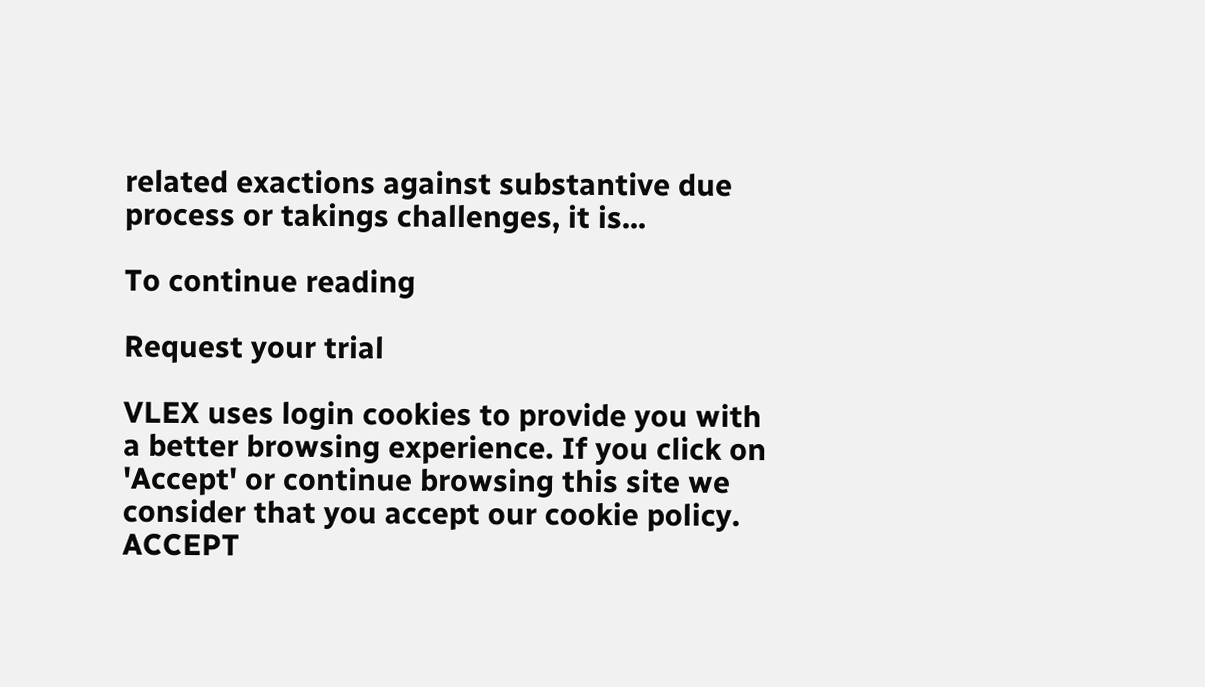related exactions against substantive due process or takings challenges, it is...

To continue reading

Request your trial

VLEX uses login cookies to provide you with a better browsing experience. If you click on 'Accept' or continue browsing this site we consider that you accept our cookie policy. ACCEPT